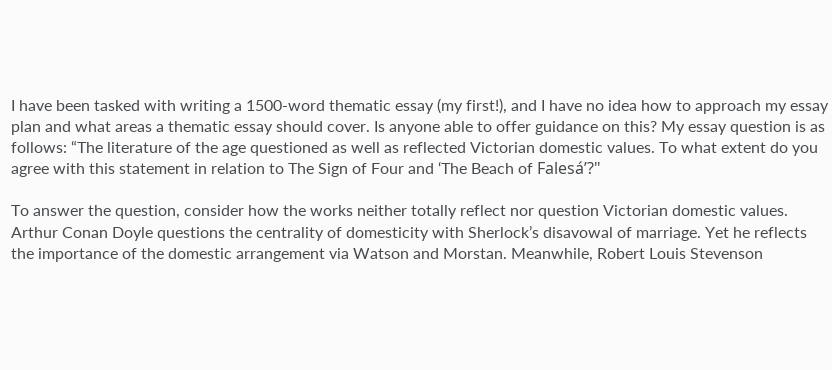I have been tasked with writing a 1500-word thematic essay (my first!), and I have no idea how to approach my essay plan and what areas a thematic essay should cover. Is anyone able to offer guidance on this? My essay question is as follows: “The literature of the age questioned as well as reflected Victorian domestic values. To what extent do you agree with this statement in relation to The Sign of Four and ‘The Beach of Falesá’?"

To answer the question, consider how the works neither totally reflect nor question Victorian domestic values. Arthur Conan Doyle questions the centrality of domesticity with Sherlock’s disavowal of marriage. Yet he reflects the importance of the domestic arrangement via Watson and Morstan. Meanwhile, Robert Louis Stevenson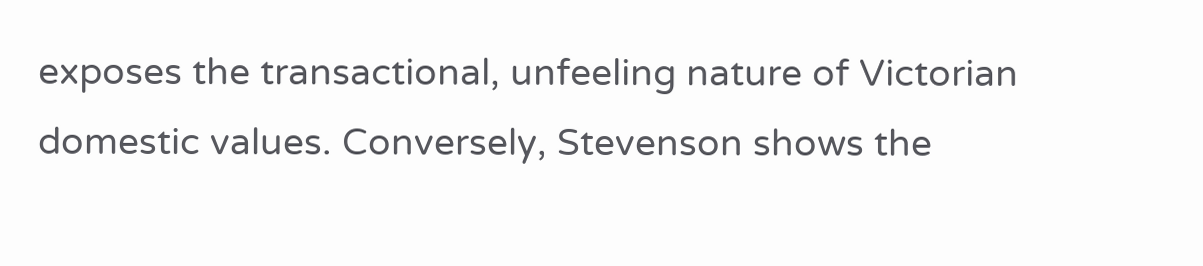exposes the transactional, unfeeling nature of Victorian domestic values. Conversely, Stevenson shows the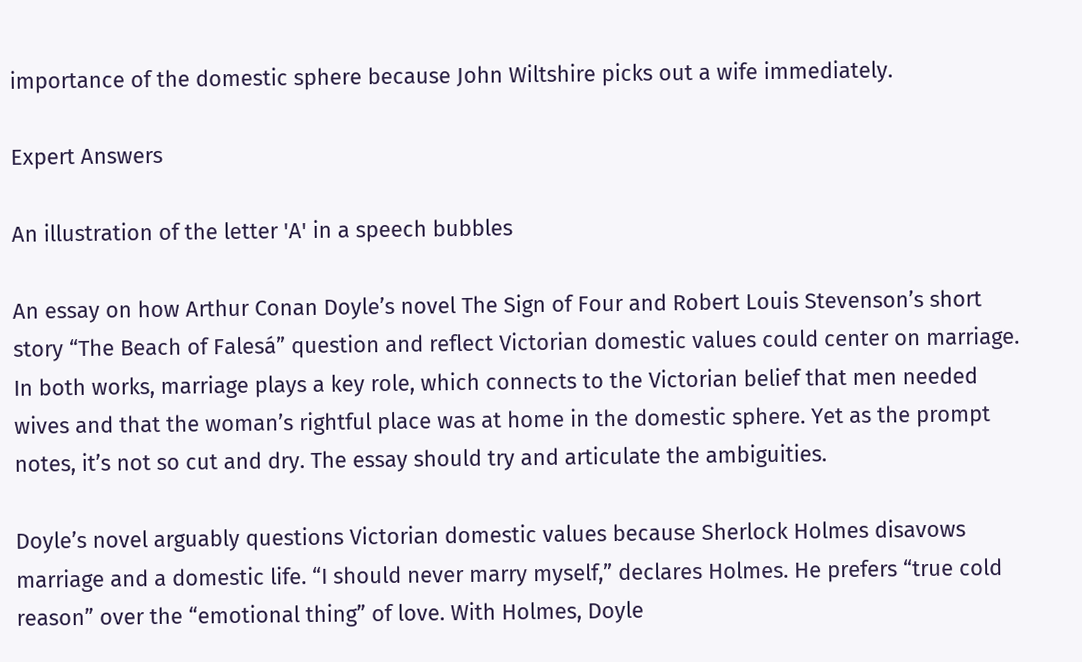importance of the domestic sphere because John Wiltshire picks out a wife immediately.

Expert Answers

An illustration of the letter 'A' in a speech bubbles

An essay on how Arthur Conan Doyle’s novel The Sign of Four and Robert Louis Stevenson’s short story “The Beach of Falesá” question and reflect Victorian domestic values could center on marriage. In both works, marriage plays a key role, which connects to the Victorian belief that men needed wives and that the woman’s rightful place was at home in the domestic sphere. Yet as the prompt notes, it’s not so cut and dry. The essay should try and articulate the ambiguities.

Doyle’s novel arguably questions Victorian domestic values because Sherlock Holmes disavows marriage and a domestic life. “I should never marry myself,” declares Holmes. He prefers “true cold reason” over the “emotional thing” of love. With Holmes, Doyle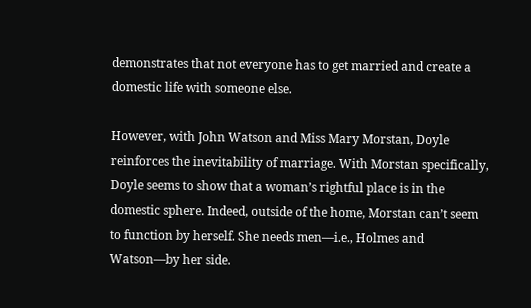demonstrates that not everyone has to get married and create a domestic life with someone else.

However, with John Watson and Miss Mary Morstan, Doyle reinforces the inevitability of marriage. With Morstan specifically, Doyle seems to show that a woman’s rightful place is in the domestic sphere. Indeed, outside of the home, Morstan can’t seem to function by herself. She needs men—i.e., Holmes and Watson—by her side.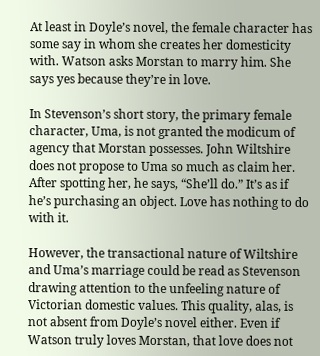At least in Doyle’s novel, the female character has some say in whom she creates her domesticity with. Watson asks Morstan to marry him. She says yes because they’re in love.

In Stevenson’s short story, the primary female character, Uma, is not granted the modicum of agency that Morstan possesses. John Wiltshire does not propose to Uma so much as claim her. After spotting her, he says, “She’ll do.” It’s as if he’s purchasing an object. Love has nothing to do with it.

However, the transactional nature of Wiltshire and Uma’s marriage could be read as Stevenson drawing attention to the unfeeling nature of Victorian domestic values. This quality, alas, is not absent from Doyle’s novel either. Even if Watson truly loves Morstan, that love does not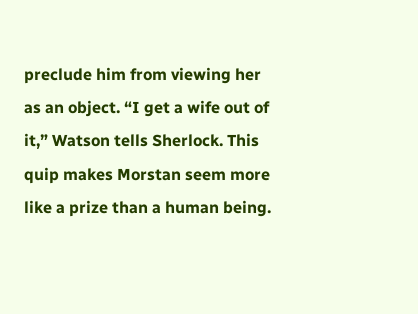preclude him from viewing her as an object. “I get a wife out of it,” Watson tells Sherlock. This quip makes Morstan seem more like a prize than a human being.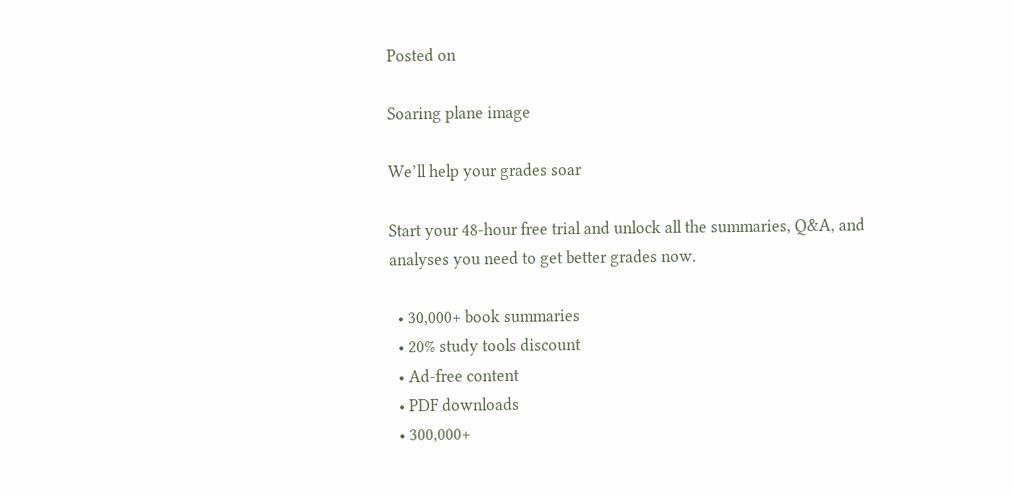Posted on

Soaring plane image

We’ll help your grades soar

Start your 48-hour free trial and unlock all the summaries, Q&A, and analyses you need to get better grades now.

  • 30,000+ book summaries
  • 20% study tools discount
  • Ad-free content
  • PDF downloads
  • 300,000+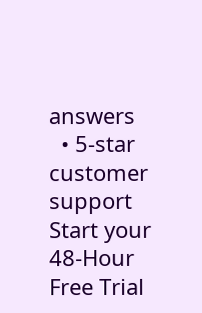answers
  • 5-star customer support
Start your 48-Hour Free Trial